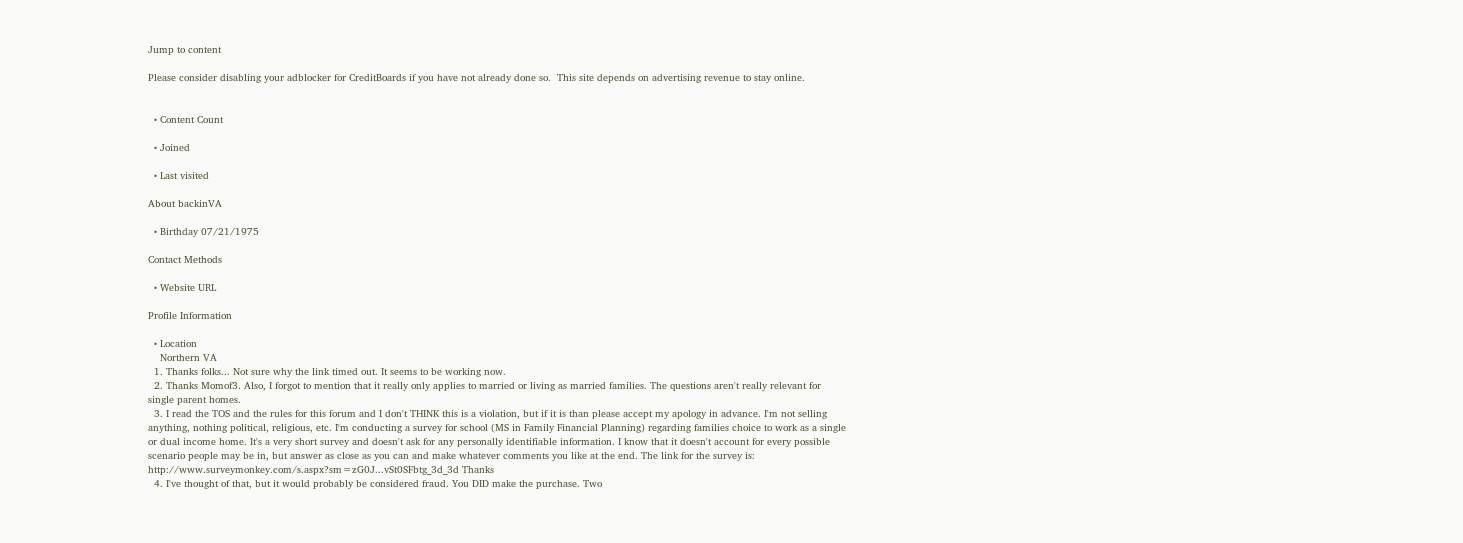Jump to content

Please consider disabling your adblocker for CreditBoards if you have not already done so.  This site depends on advertising revenue to stay online.


  • Content Count

  • Joined

  • Last visited

About backinVA

  • Birthday 07/21/1975

Contact Methods

  • Website URL

Profile Information

  • Location
    Northern VA
  1. Thanks folks... Not sure why the link timed out. It seems to be working now.
  2. Thanks Momof3. Also, I forgot to mention that it really only applies to married or living as married families. The questions aren't really relevant for single parent homes.
  3. I read the TOS and the rules for this forum and I don't THINK this is a violation, but if it is than please accept my apology in advance. I'm not selling anything, nothing political, religious, etc. I'm conducting a survey for school (MS in Family Financial Planning) regarding families choice to work as a single or dual income home. It's a very short survey and doesn't ask for any personally identifiable information. I know that it doesn't account for every possible scenario people may be in, but answer as close as you can and make whatever comments you like at the end. The link for the survey is: http://www.surveymonkey.com/s.aspx?sm=zG0J...vSt0SFbtg_3d_3d Thanks
  4. I've thought of that, but it would probably be considered fraud. You DID make the purchase. Two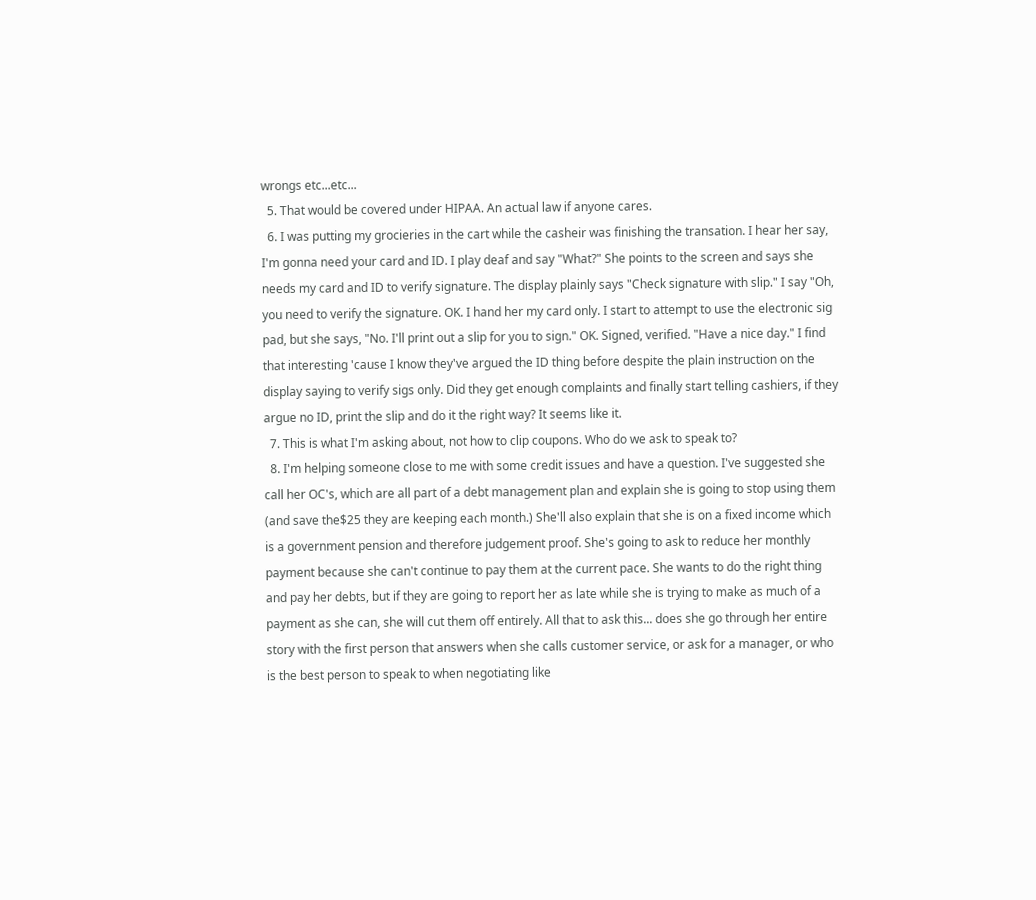wrongs etc...etc...
  5. That would be covered under HIPAA. An actual law if anyone cares.
  6. I was putting my grocieries in the cart while the casheir was finishing the transation. I hear her say, I'm gonna need your card and ID. I play deaf and say "What?" She points to the screen and says she needs my card and ID to verify signature. The display plainly says "Check signature with slip." I say "Oh, you need to verify the signature. OK. I hand her my card only. I start to attempt to use the electronic sig pad, but she says, "No. I'll print out a slip for you to sign." OK. Signed, verified. "Have a nice day." I find that interesting 'cause I know they've argued the ID thing before despite the plain instruction on the display saying to verify sigs only. Did they get enough complaints and finally start telling cashiers, if they argue no ID, print the slip and do it the right way? It seems like it.
  7. This is what I'm asking about, not how to clip coupons. Who do we ask to speak to?
  8. I'm helping someone close to me with some credit issues and have a question. I've suggested she call her OC's, which are all part of a debt management plan and explain she is going to stop using them (and save the$25 they are keeping each month.) She'll also explain that she is on a fixed income which is a government pension and therefore judgement proof. She's going to ask to reduce her monthly payment because she can't continue to pay them at the current pace. She wants to do the right thing and pay her debts, but if they are going to report her as late while she is trying to make as much of a payment as she can, she will cut them off entirely. All that to ask this... does she go through her entire story with the first person that answers when she calls customer service, or ask for a manager, or who is the best person to speak to when negotiating like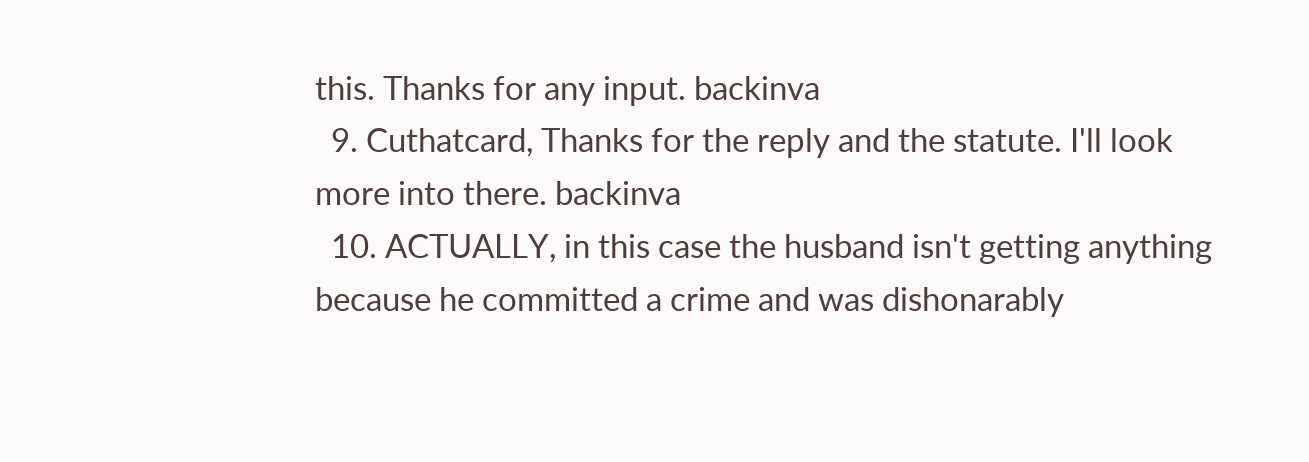this. Thanks for any input. backinva
  9. Cuthatcard, Thanks for the reply and the statute. I'll look more into there. backinva
  10. ACTUALLY, in this case the husband isn't getting anything because he committed a crime and was dishonarably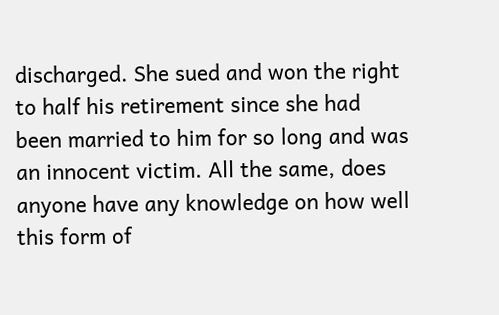discharged. She sued and won the right to half his retirement since she had been married to him for so long and was an innocent victim. All the same, does anyone have any knowledge on how well this form of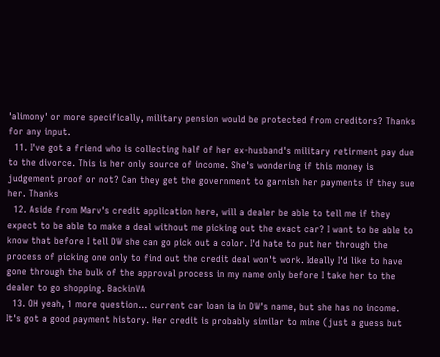'alimony' or more specifically, military pension would be protected from creditors? Thanks for any input.
  11. I've got a friend who is collecting half of her ex-husband's military retirment pay due to the divorce. This is her only source of income. She's wondering if this money is judgement proof or not? Can they get the government to garnish her payments if they sue her. Thanks
  12. Aside from Marv's credit application here, will a dealer be able to tell me if they expect to be able to make a deal without me picking out the exact car? I want to be able to know that before I tell DW she can go pick out a color. I'd hate to put her through the process of picking one only to find out the credit deal won't work. Ideally I'd like to have gone through the bulk of the approval process in my name only before I take her to the dealer to go shopping. BackinVA
  13. OH yeah, 1 more question... current car loan ia in DW's name, but she has no income. It's got a good payment history. Her credit is probably similar to mine (just a guess but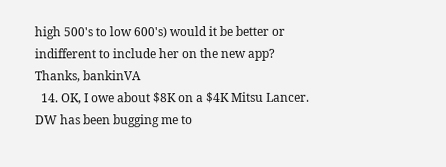high 500's to low 600's) would it be better or indifferent to include her on the new app? Thanks, bankinVA
  14. OK, I owe about $8K on a $4K Mitsu Lancer. DW has been bugging me to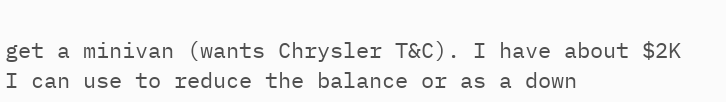get a minivan (wants Chrysler T&C). I have about $2K I can use to reduce the balance or as a down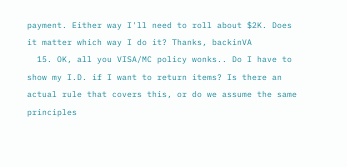payment. Either way I'll need to roll about $2K. Does it matter which way I do it? Thanks, backinVA
  15. OK, all you VISA/MC policy wonks.. Do I have to show my I.D. if I want to return items? Is there an actual rule that covers this, or do we assume the same principles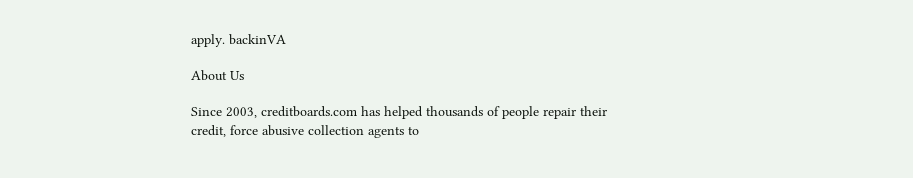apply. backinVA

About Us

Since 2003, creditboards.com has helped thousands of people repair their credit, force abusive collection agents to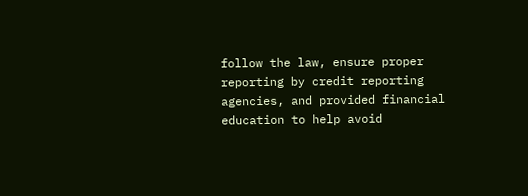follow the law, ensure proper reporting by credit reporting agencies, and provided financial education to help avoid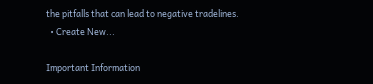the pitfalls that can lead to negative tradelines.
  • Create New...

Important Information